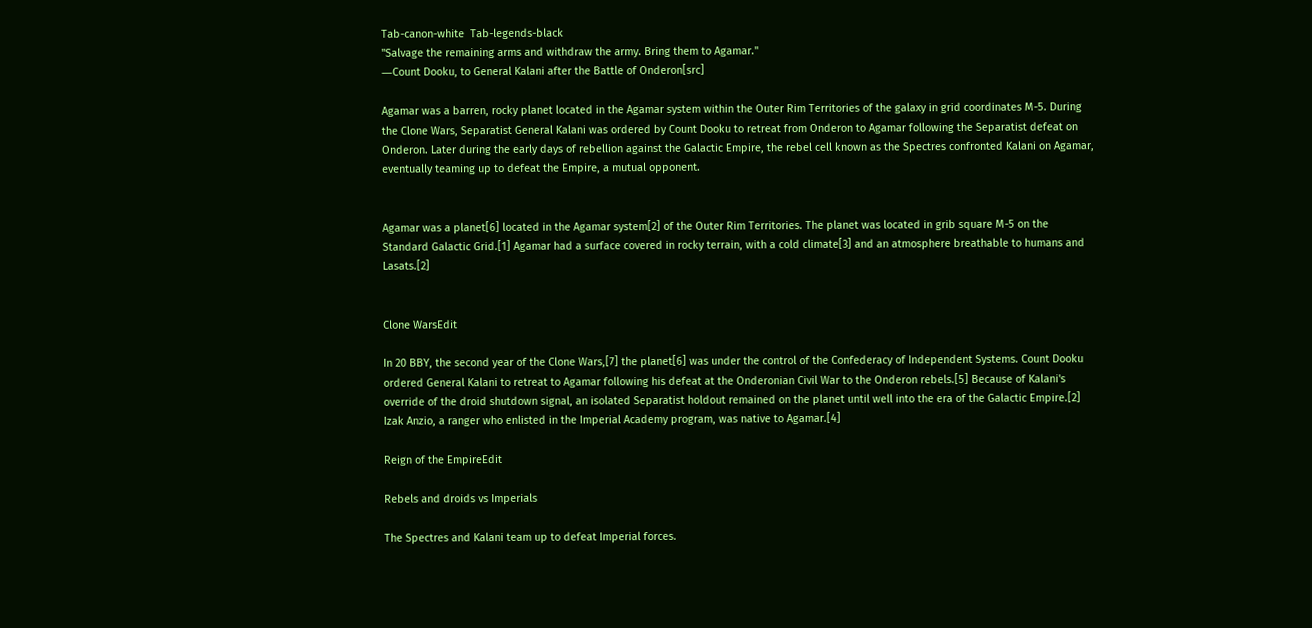Tab-canon-white  Tab-legends-black
"Salvage the remaining arms and withdraw the army. Bring them to Agamar."
―Count Dooku, to General Kalani after the Battle of Onderon[src]

Agamar was a barren, rocky planet located in the Agamar system within the Outer Rim Territories of the galaxy in grid coordinates M-5. During the Clone Wars, Separatist General Kalani was ordered by Count Dooku to retreat from Onderon to Agamar following the Separatist defeat on Onderon. Later during the early days of rebellion against the Galactic Empire, the rebel cell known as the Spectres confronted Kalani on Agamar, eventually teaming up to defeat the Empire, a mutual opponent.


Agamar was a planet[6] located in the Agamar system[2] of the Outer Rim Territories. The planet was located in grib square M-5 on the Standard Galactic Grid.[1] Agamar had a surface covered in rocky terrain, with a cold climate[3] and an atmosphere breathable to humans and Lasats.[2]


Clone WarsEdit

In 20 BBY, the second year of the Clone Wars,[7] the planet[6] was under the control of the Confederacy of Independent Systems. Count Dooku ordered General Kalani to retreat to Agamar following his defeat at the Onderonian Civil War to the Onderon rebels.[5] Because of Kalani's override of the droid shutdown signal, an isolated Separatist holdout remained on the planet until well into the era of the Galactic Empire.[2] Izak Anzio, a ranger who enlisted in the Imperial Academy program, was native to Agamar.[4]

Reign of the EmpireEdit

Rebels and droids vs Imperials

The Spectres and Kalani team up to defeat Imperial forces.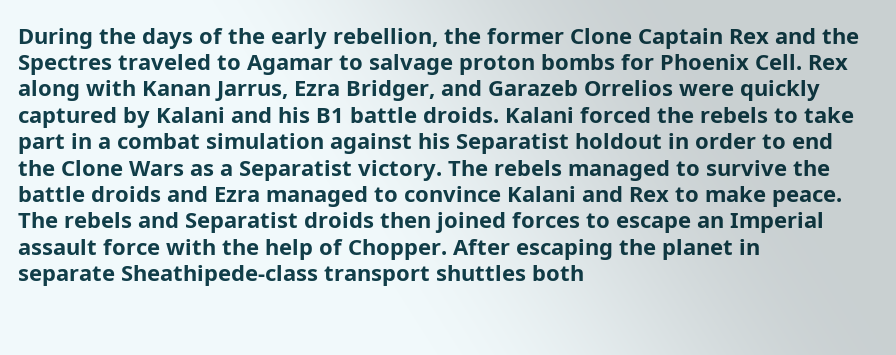During the days of the early rebellion, the former Clone Captain Rex and the Spectres traveled to Agamar to salvage proton bombs for Phoenix Cell. Rex along with Kanan Jarrus, Ezra Bridger, and Garazeb Orrelios were quickly captured by Kalani and his B1 battle droids. Kalani forced the rebels to take part in a combat simulation against his Separatist holdout in order to end the Clone Wars as a Separatist victory. The rebels managed to survive the battle droids and Ezra managed to convince Kalani and Rex to make peace. The rebels and Separatist droids then joined forces to escape an Imperial assault force with the help of Chopper. After escaping the planet in separate Sheathipede-class transport shuttles both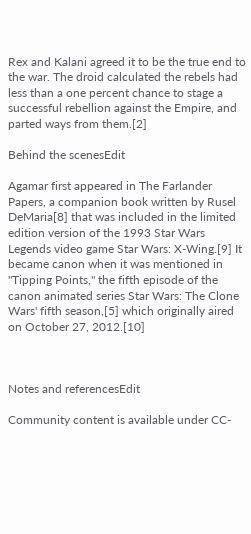Rex and Kalani agreed it to be the true end to the war. The droid calculated the rebels had less than a one percent chance to stage a successful rebellion against the Empire, and parted ways from them.[2]

Behind the scenesEdit

Agamar first appeared in The Farlander Papers, a companion book written by Rusel DeMaria[8] that was included in the limited edition version of the 1993 Star Wars Legends video game Star Wars: X-Wing.[9] It became canon when it was mentioned in "Tipping Points," the fifth episode of the canon animated series Star Wars: The Clone Wars' fifth season,[5] which originally aired on October 27, 2012.[10]



Notes and referencesEdit

Community content is available under CC-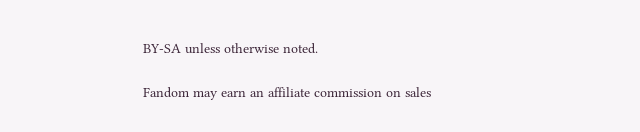BY-SA unless otherwise noted.

Fandom may earn an affiliate commission on sales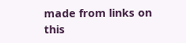made from links on this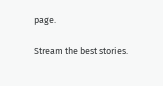page.

Stream the best stories.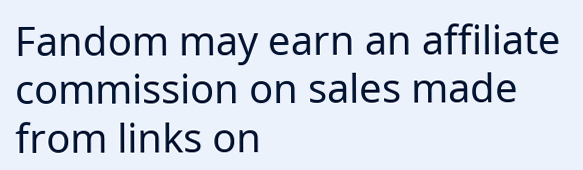Fandom may earn an affiliate commission on sales made from links on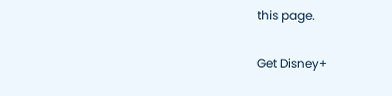this page.

Get Disney+